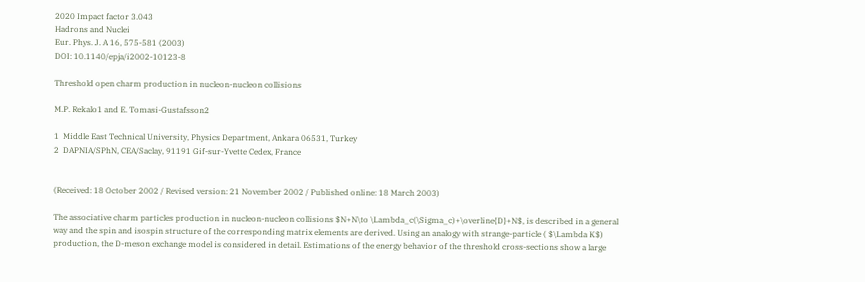2020 Impact factor 3.043
Hadrons and Nuclei
Eur. Phys. J. A 16, 575-581 (2003)
DOI: 10.1140/epja/i2002-10123-8

Threshold open charm production in nucleon-nucleon collisions

M.P. Rekalo1 and E. Tomasi-Gustafsson2

1  Middle East Technical University, Physics Department, Ankara 06531, Turkey
2  DAPNIA/SPhN, CEA/Saclay, 91191 Gif-sur-Yvette Cedex, France


(Received: 18 October 2002 / Revised version: 21 November 2002 / Published online: 18 March 2003)

The associative charm particles production in nucleon-nucleon collisions $N+N\to \Lambda_c(\Sigma_c)+\overline{D}+N$, is described in a general way and the spin and isospin structure of the corresponding matrix elements are derived. Using an analogy with strange-particle ( $\Lambda K$) production, the D-meson exchange model is considered in detail. Estimations of the energy behavior of the threshold cross-sections show a large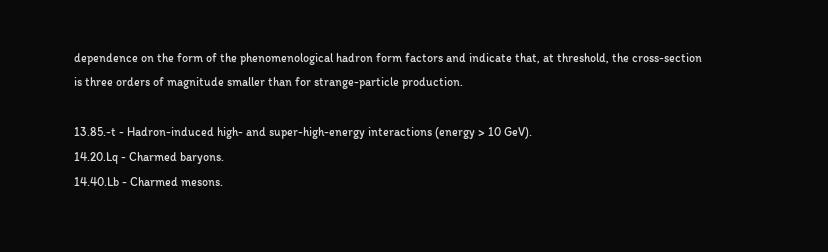dependence on the form of the phenomenological hadron form factors and indicate that, at threshold, the cross-section is three orders of magnitude smaller than for strange-particle production.

13.85.-t - Hadron-induced high- and super-high-energy interactions (energy > 10 GeV).
14.20.Lq - Charmed baryons.
14.40.Lb - Charmed mesons.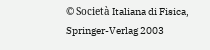© Società Italiana di Fisica, Springer-Verlag 2003